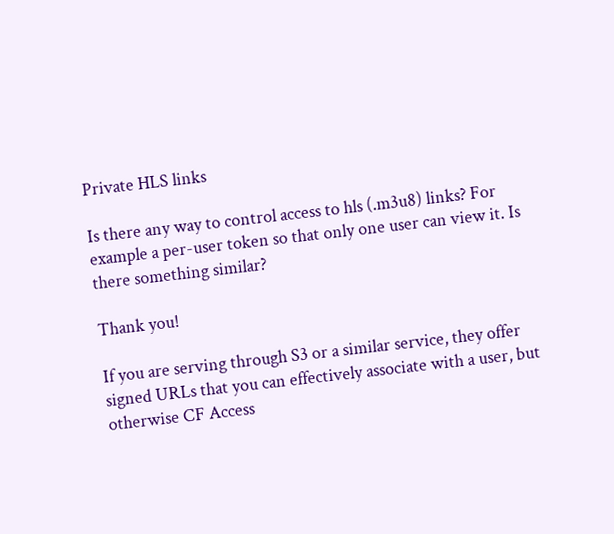Private HLS links

Is there any way to control access to hls (.m3u8) links? For example a per-user token so that only one user can view it. Is there something similar?

Thank you!

If you are serving through S3 or a similar service, they offer signed URLs that you can effectively associate with a user, but otherwise CF Access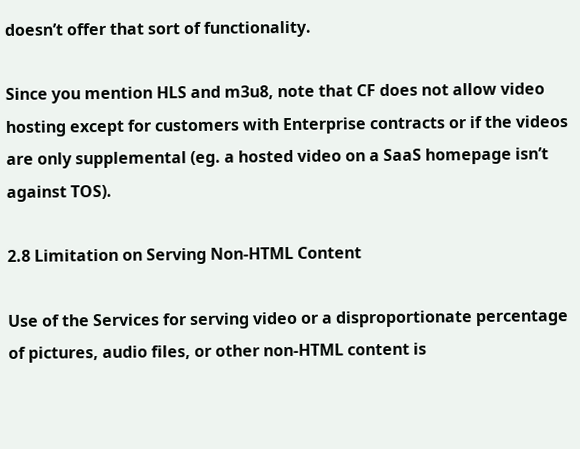doesn’t offer that sort of functionality.

Since you mention HLS and m3u8, note that CF does not allow video hosting except for customers with Enterprise contracts or if the videos are only supplemental (eg. a hosted video on a SaaS homepage isn’t against TOS).

2.8 Limitation on Serving Non-HTML Content

Use of the Services for serving video or a disproportionate percentage of pictures, audio files, or other non-HTML content is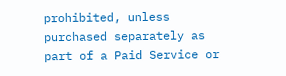prohibited, unless purchased separately as part of a Paid Service or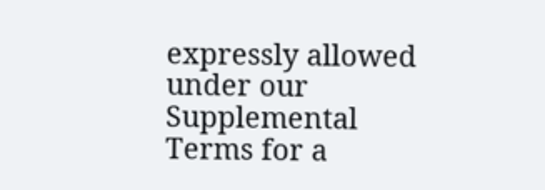expressly allowed under our Supplemental Terms for a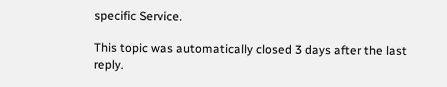specific Service.

This topic was automatically closed 3 days after the last reply.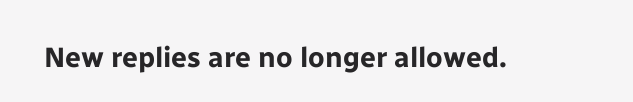New replies are no longer allowed.